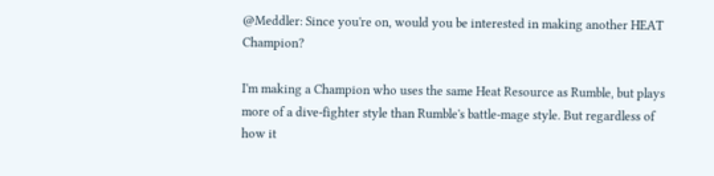@Meddler: Since you're on, would you be interested in making another HEAT Champion?

I'm making a Champion who uses the same Heat Resource as Rumble, but plays more of a dive-fighter style than Rumble's battle-mage style. But regardless of how it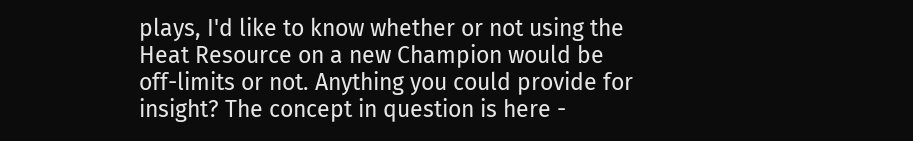plays, I'd like to know whether or not using the Heat Resource on a new Champion would be off-limits or not. Anything you could provide for insight? The concept in question is here -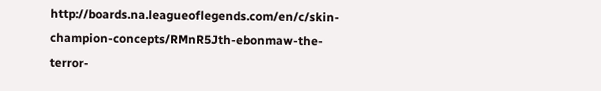http://boards.na.leagueoflegends.com/en/c/skin-champion-concepts/RMnR5Jth-ebonmaw-the-terror-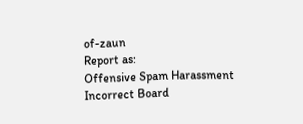of-zaun
Report as:
Offensive Spam Harassment Incorrect Board